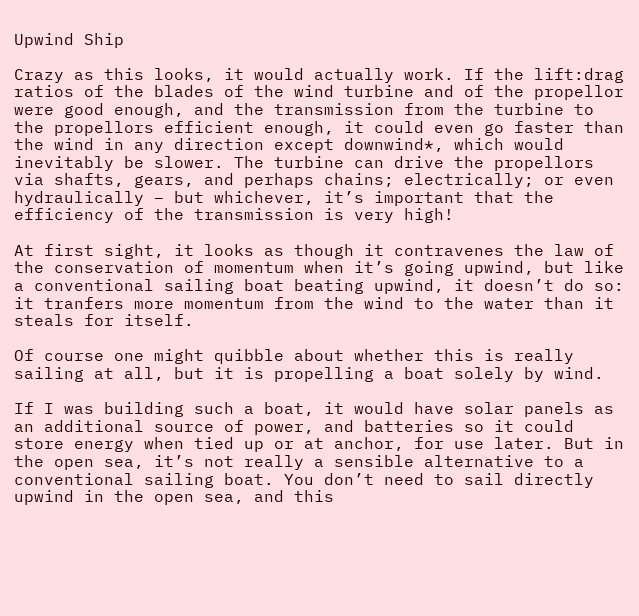Upwind Ship

Crazy as this looks, it would actually work. If the lift:drag ratios of the blades of the wind turbine and of the propellor were good enough, and the transmission from the turbine to the propellors efficient enough, it could even go faster than the wind in any direction except downwind*, which would inevitably be slower. The turbine can drive the propellors via shafts, gears, and perhaps chains; electrically; or even hydraulically – but whichever, it’s important that the efficiency of the transmission is very high!

At first sight, it looks as though it contravenes the law of the conservation of momentum when it’s going upwind, but like a conventional sailing boat beating upwind, it doesn’t do so: it tranfers more momentum from the wind to the water than it steals for itself.

Of course one might quibble about whether this is really sailing at all, but it is propelling a boat solely by wind.

If I was building such a boat, it would have solar panels as an additional source of power, and batteries so it could store energy when tied up or at anchor, for use later. But in the open sea, it’s not really a sensible alternative to a conventional sailing boat. You don’t need to sail directly upwind in the open sea, and this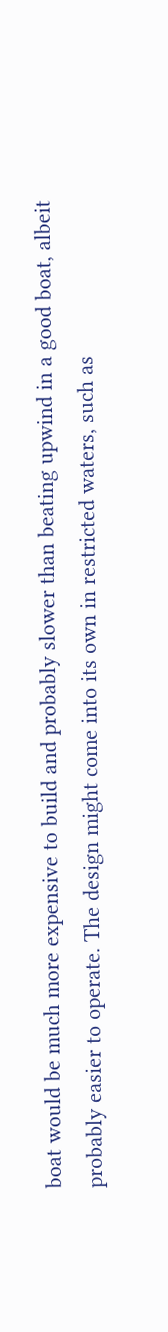boat would be much more expensive to build and probably slower than beating upwind in a good boat, albeit probably easier to operate. The design might come into its own in restricted waters, such as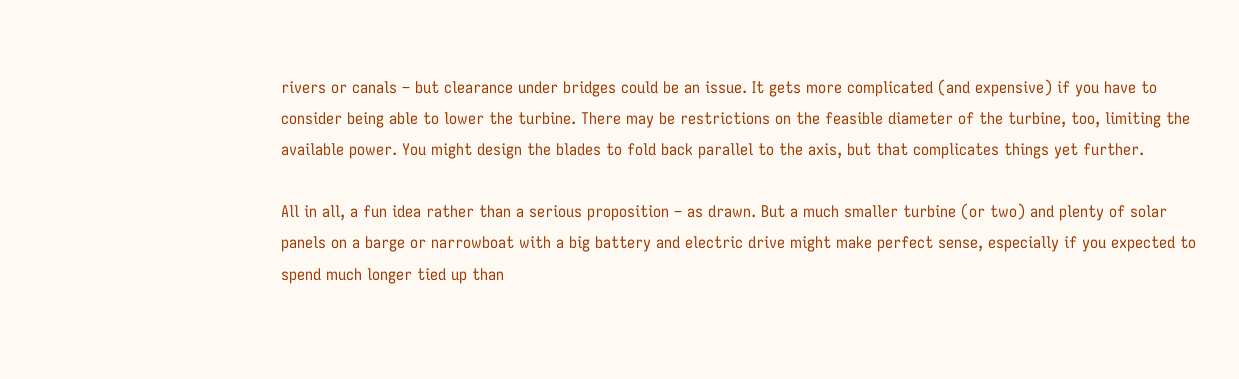rivers or canals – but clearance under bridges could be an issue. It gets more complicated (and expensive) if you have to consider being able to lower the turbine. There may be restrictions on the feasible diameter of the turbine, too, limiting the available power. You might design the blades to fold back parallel to the axis, but that complicates things yet further.

All in all, a fun idea rather than a serious proposition – as drawn. But a much smaller turbine (or two) and plenty of solar panels on a barge or narrowboat with a big battery and electric drive might make perfect sense, especially if you expected to spend much longer tied up than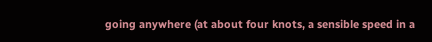going anywhere (at about four knots, a sensible speed in a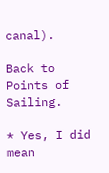canal).

Back to Points of Sailing.

* Yes, I did mean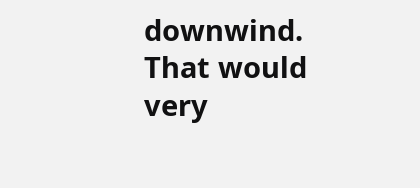downwind. That would very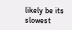likely be its slowest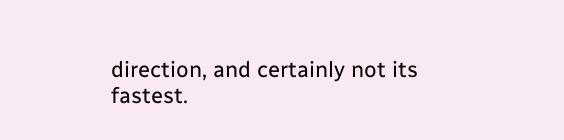direction, and certainly not its fastest.